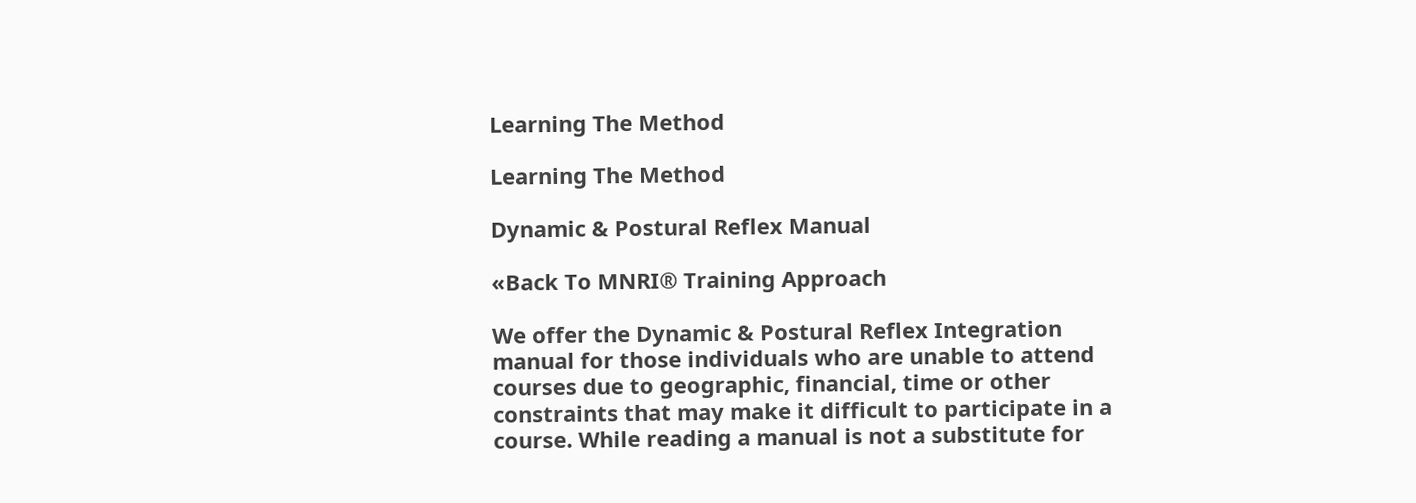Learning The Method

Learning The Method

Dynamic & Postural Reflex Manual

«Back To MNRI® Training Approach

We offer the Dynamic & Postural Reflex Integration manual for those individuals who are unable to attend courses due to geographic, financial, time or other constraints that may make it difficult to participate in a course. While reading a manual is not a substitute for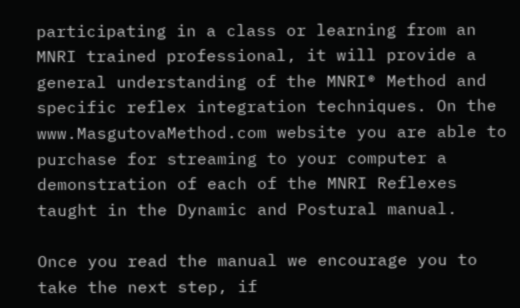participating in a class or learning from an MNRI trained professional, it will provide a general understanding of the MNRI® Method and specific reflex integration techniques. On the www.MasgutovaMethod.com website you are able to purchase for streaming to your computer a demonstration of each of the MNRI Reflexes taught in the Dynamic and Postural manual.

Once you read the manual we encourage you to take the next step, if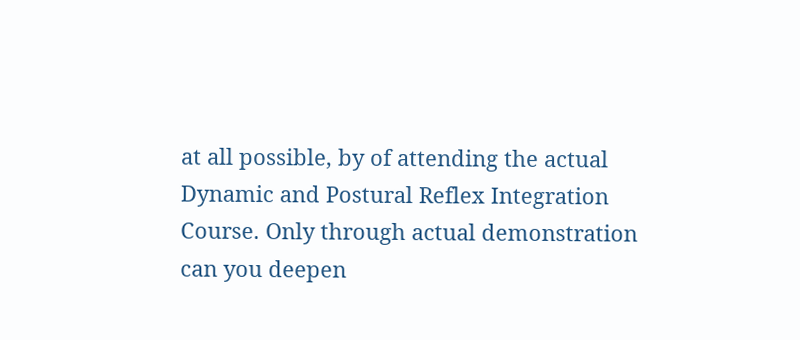at all possible, by of attending the actual Dynamic and Postural Reflex Integration Course. Only through actual demonstration can you deepen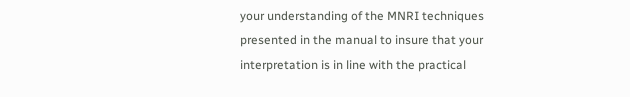your understanding of the MNRI techniques presented in the manual to insure that your interpretation is in line with the practical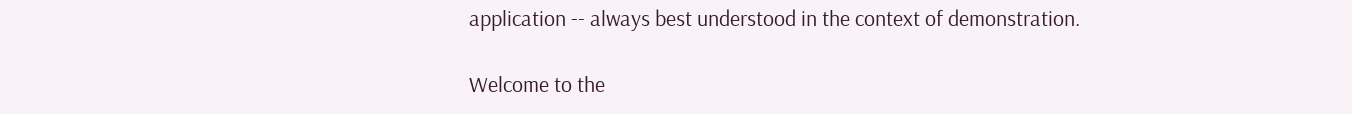application -- always best understood in the context of demonstration.

Welcome to the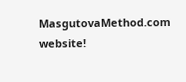MasgutovaMethod.com website!